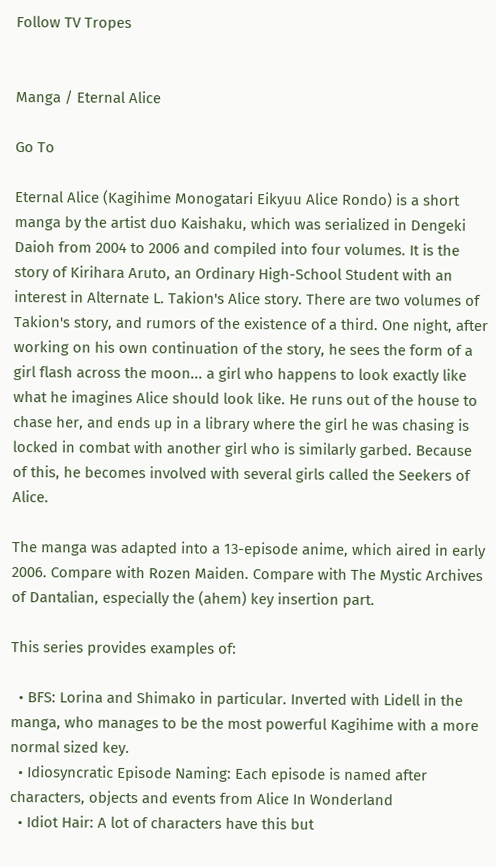Follow TV Tropes


Manga / Eternal Alice

Go To

Eternal Alice (Kagihime Monogatari Eikyuu Alice Rondo) is a short manga by the artist duo Kaishaku, which was serialized in Dengeki Daioh from 2004 to 2006 and compiled into four volumes. It is the story of Kirihara Aruto, an Ordinary High-School Student with an interest in Alternate L. Takion's Alice story. There are two volumes of Takion's story, and rumors of the existence of a third. One night, after working on his own continuation of the story, he sees the form of a girl flash across the moon... a girl who happens to look exactly like what he imagines Alice should look like. He runs out of the house to chase her, and ends up in a library where the girl he was chasing is locked in combat with another girl who is similarly garbed. Because of this, he becomes involved with several girls called the Seekers of Alice.

The manga was adapted into a 13-episode anime, which aired in early 2006. Compare with Rozen Maiden. Compare with The Mystic Archives of Dantalian, especially the (ahem) key insertion part.

This series provides examples of:

  • BFS: Lorina and Shimako in particular. Inverted with Lidell in the manga, who manages to be the most powerful Kagihime with a more normal sized key.
  • Idiosyncratic Episode Naming: Each episode is named after characters, objects and events from Alice In Wonderland
  • Idiot Hair: A lot of characters have this but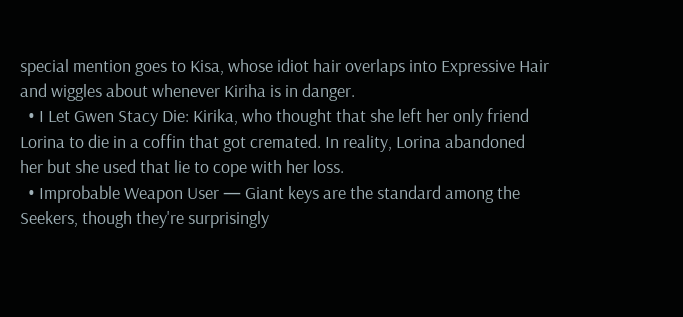special mention goes to Kisa, whose idiot hair overlaps into Expressive Hair and wiggles about whenever Kiriha is in danger.
  • I Let Gwen Stacy Die: Kirika, who thought that she left her only friend Lorina to die in a coffin that got cremated. In reality, Lorina abandoned her but she used that lie to cope with her loss.
  • Improbable Weapon User — Giant keys are the standard among the Seekers, though they're surprisingly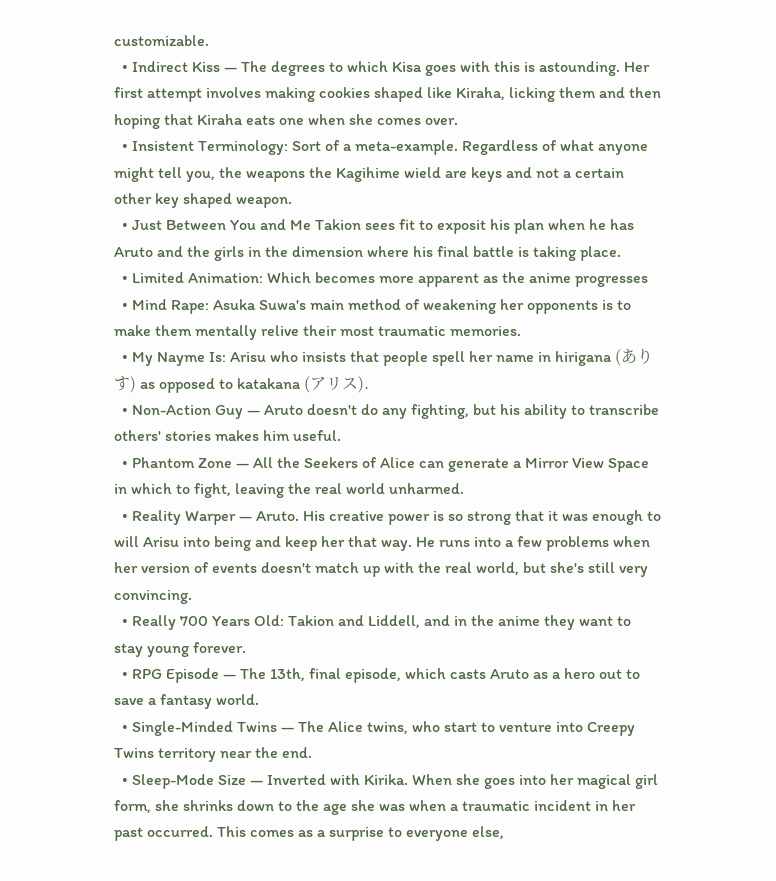customizable.
  • Indirect Kiss — The degrees to which Kisa goes with this is astounding. Her first attempt involves making cookies shaped like Kiraha, licking them and then hoping that Kiraha eats one when she comes over.
  • Insistent Terminology: Sort of a meta-example. Regardless of what anyone might tell you, the weapons the Kagihime wield are keys and not a certain other key shaped weapon.
  • Just Between You and Me Takion sees fit to exposit his plan when he has Aruto and the girls in the dimension where his final battle is taking place.
  • Limited Animation: Which becomes more apparent as the anime progresses
  • Mind Rape: Asuka Suwa's main method of weakening her opponents is to make them mentally relive their most traumatic memories.
  • My Nayme Is: Arisu who insists that people spell her name in hirigana (ありす) as opposed to katakana (アリス).
  • Non-Action Guy — Aruto doesn't do any fighting, but his ability to transcribe others' stories makes him useful.
  • Phantom Zone — All the Seekers of Alice can generate a Mirror View Space in which to fight, leaving the real world unharmed.
  • Reality Warper — Aruto. His creative power is so strong that it was enough to will Arisu into being and keep her that way. He runs into a few problems when her version of events doesn't match up with the real world, but she's still very convincing.
  • Really 700 Years Old: Takion and Liddell, and in the anime they want to stay young forever.
  • RPG Episode — The 13th, final episode, which casts Aruto as a hero out to save a fantasy world.
  • Single-Minded Twins — The Alice twins, who start to venture into Creepy Twins territory near the end.
  • Sleep-Mode Size — Inverted with Kirika. When she goes into her magical girl form, she shrinks down to the age she was when a traumatic incident in her past occurred. This comes as a surprise to everyone else,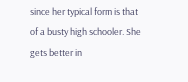since her typical form is that of a busty high schooler. She gets better in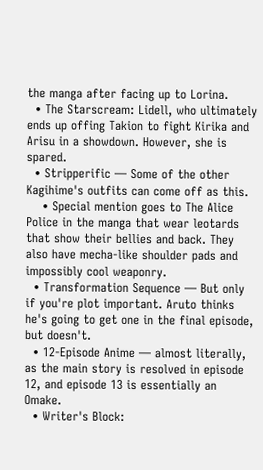the manga after facing up to Lorina.
  • The Starscream: Lidell, who ultimately ends up offing Takion to fight Kirika and Arisu in a showdown. However, she is spared.
  • Stripperific — Some of the other Kagihime's outfits can come off as this.
    • Special mention goes to The Alice Police in the manga that wear leotards that show their bellies and back. They also have mecha-like shoulder pads and impossibly cool weaponry.
  • Transformation Sequence — But only if you're plot important. Aruto thinks he's going to get one in the final episode, but doesn't.
  • 12-Episode Anime — almost literally, as the main story is resolved in episode 12, and episode 13 is essentially an Omake.
  • Writer's Block: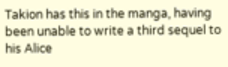Takion has this in the manga, having been unable to write a third sequel to his Alice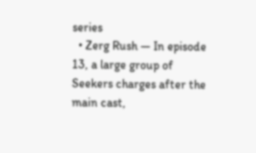series
  • Zerg Rush — In episode 13, a large group of Seekers charges after the main cast,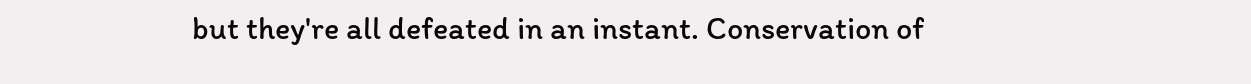but they're all defeated in an instant. Conservation of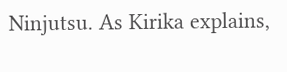Ninjutsu. As Kirika explains,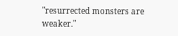"resurrected monsters are weaker."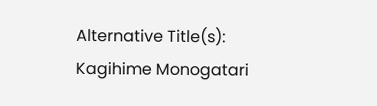Alternative Title(s): Kagihime Monogatari